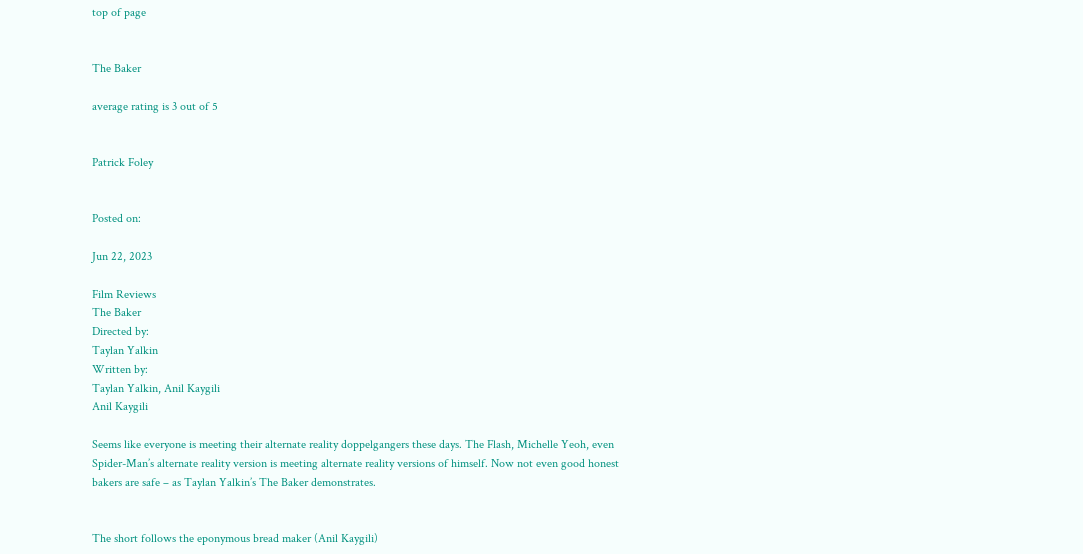top of page


The Baker

average rating is 3 out of 5


Patrick Foley


Posted on:

Jun 22, 2023

Film Reviews
The Baker
Directed by:
Taylan Yalkin
Written by:
Taylan Yalkin, Anil Kaygili
Anil Kaygili

Seems like everyone is meeting their alternate reality doppelgangers these days. The Flash, Michelle Yeoh, even Spider-Man’s alternate reality version is meeting alternate reality versions of himself. Now not even good honest bakers are safe – as Taylan Yalkin’s The Baker demonstrates.


The short follows the eponymous bread maker (Anil Kaygili)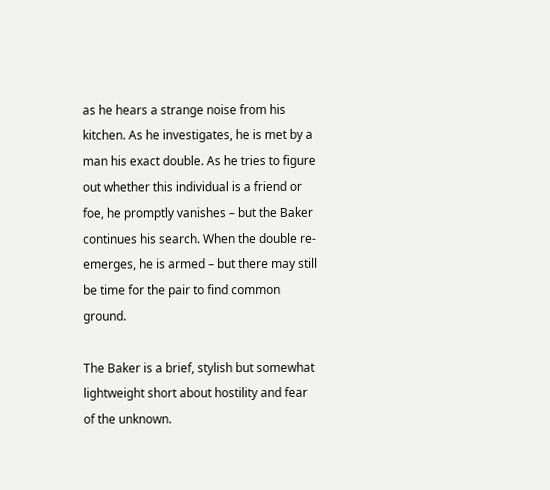as he hears a strange noise from his kitchen. As he investigates, he is met by a man his exact double. As he tries to figure out whether this individual is a friend or foe, he promptly vanishes – but the Baker continues his search. When the double re-emerges, he is armed – but there may still be time for the pair to find common ground.

The Baker is a brief, stylish but somewhat lightweight short about hostility and fear of the unknown.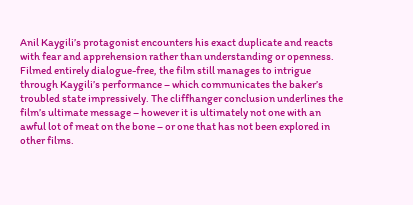Anil Kaygili’s protagonist encounters his exact duplicate and reacts with fear and apprehension rather than understanding or openness. Filmed entirely dialogue-free, the film still manages to intrigue through Kaygili’s performance – which communicates the baker’s troubled state impressively. The cliffhanger conclusion underlines the film’s ultimate message – however it is ultimately not one with an awful lot of meat on the bone – or one that has not been explored in other films.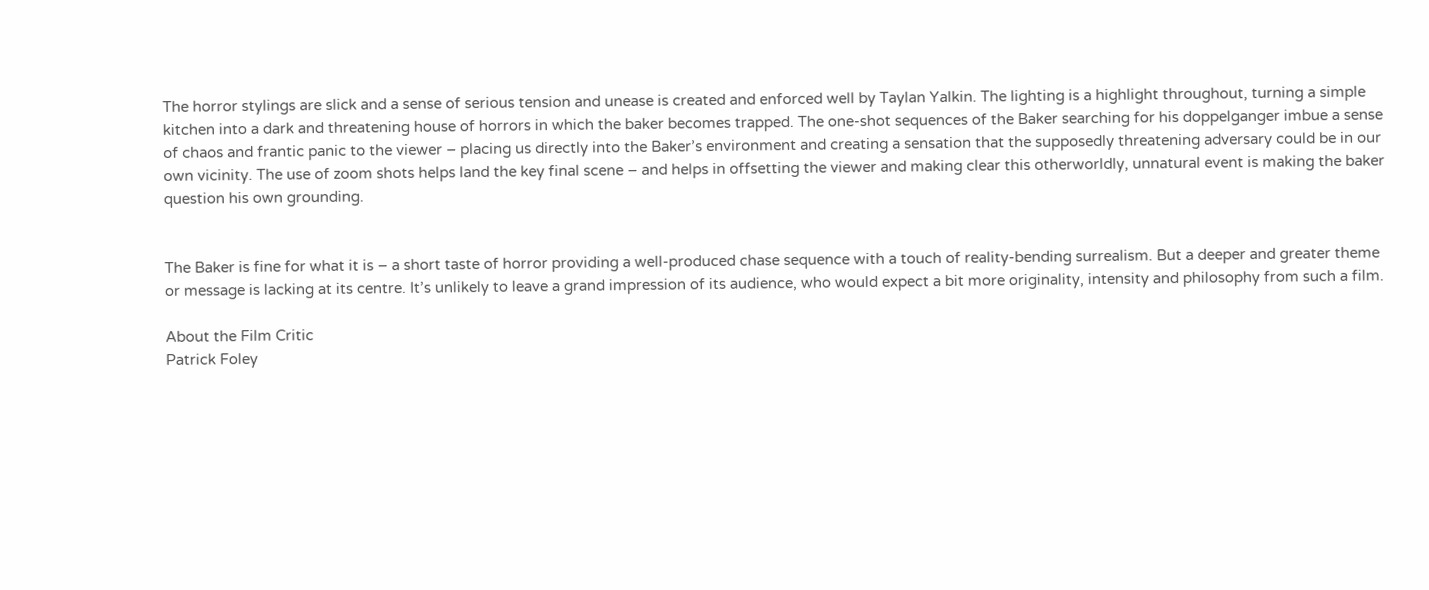The horror stylings are slick and a sense of serious tension and unease is created and enforced well by Taylan Yalkin. The lighting is a highlight throughout, turning a simple kitchen into a dark and threatening house of horrors in which the baker becomes trapped. The one-shot sequences of the Baker searching for his doppelganger imbue a sense of chaos and frantic panic to the viewer – placing us directly into the Baker’s environment and creating a sensation that the supposedly threatening adversary could be in our own vicinity. The use of zoom shots helps land the key final scene – and helps in offsetting the viewer and making clear this otherworldly, unnatural event is making the baker question his own grounding.


The Baker is fine for what it is – a short taste of horror providing a well-produced chase sequence with a touch of reality-bending surrealism. But a deeper and greater theme or message is lacking at its centre. It’s unlikely to leave a grand impression of its audience, who would expect a bit more originality, intensity and philosophy from such a film.

About the Film Critic
Patrick Foley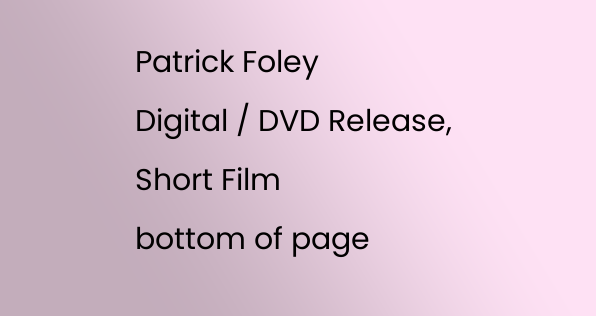Patrick Foley
Digital / DVD Release, Short Film
bottom of page